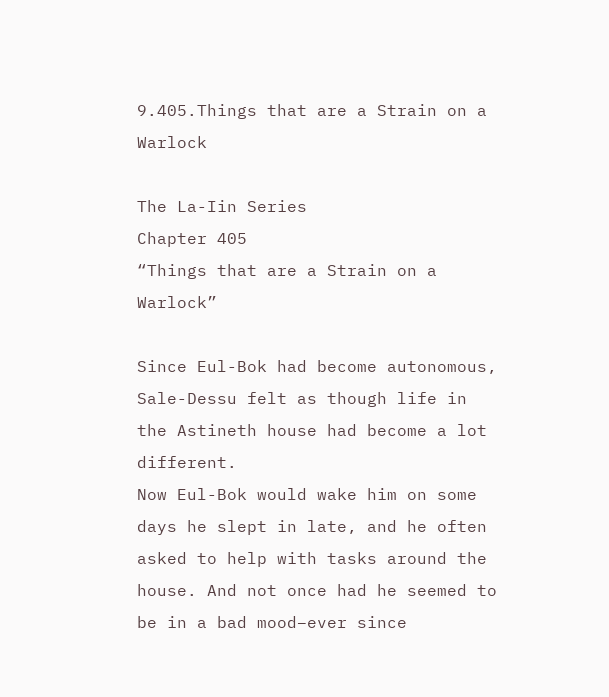9.405.Things that are a Strain on a Warlock

The La-Iin Series
Chapter 405
“Things that are a Strain on a Warlock”

Since Eul-Bok had become autonomous, Sale-Dessu felt as though life in the Astineth house had become a lot different.
Now Eul-Bok would wake him on some days he slept in late, and he often asked to help with tasks around the house. And not once had he seemed to be in a bad mood–ever since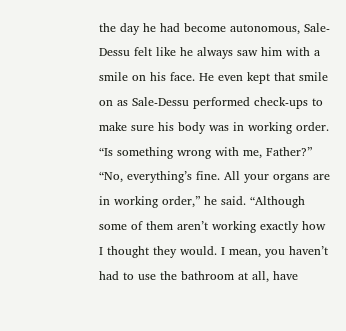the day he had become autonomous, Sale-Dessu felt like he always saw him with a smile on his face. He even kept that smile on as Sale-Dessu performed check-ups to make sure his body was in working order.
“Is something wrong with me, Father?”
“No, everything’s fine. All your organs are in working order,” he said. “Although some of them aren’t working exactly how I thought they would. I mean, you haven’t had to use the bathroom at all, have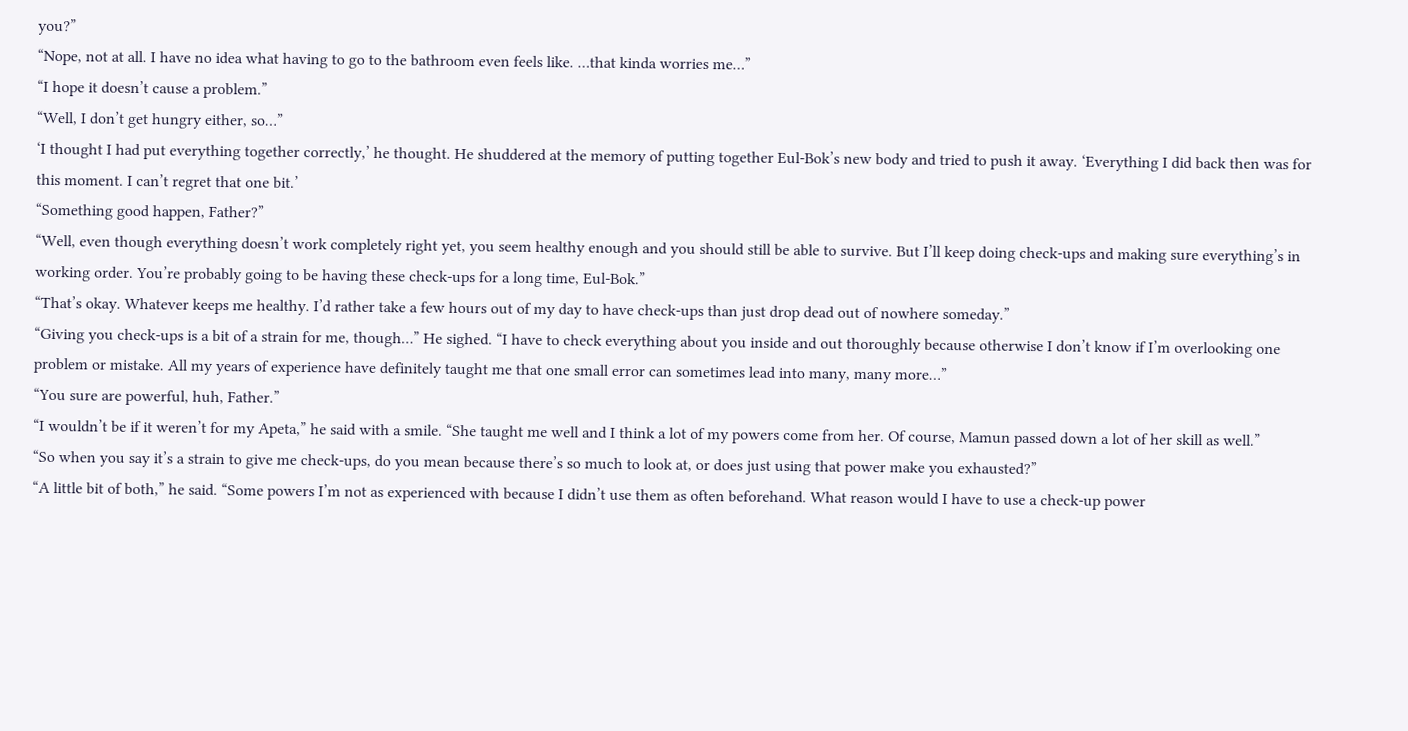you?”
“Nope, not at all. I have no idea what having to go to the bathroom even feels like. …that kinda worries me…”
“I hope it doesn’t cause a problem.”
“Well, I don’t get hungry either, so…”
‘I thought I had put everything together correctly,’ he thought. He shuddered at the memory of putting together Eul-Bok’s new body and tried to push it away. ‘Everything I did back then was for this moment. I can’t regret that one bit.’
“Something good happen, Father?”
“Well, even though everything doesn’t work completely right yet, you seem healthy enough and you should still be able to survive. But I’ll keep doing check-ups and making sure everything’s in working order. You’re probably going to be having these check-ups for a long time, Eul-Bok.”
“That’s okay. Whatever keeps me healthy. I’d rather take a few hours out of my day to have check-ups than just drop dead out of nowhere someday.”
“Giving you check-ups is a bit of a strain for me, though…” He sighed. “I have to check everything about you inside and out thoroughly because otherwise I don’t know if I’m overlooking one problem or mistake. All my years of experience have definitely taught me that one small error can sometimes lead into many, many more…”
“You sure are powerful, huh, Father.”
“I wouldn’t be if it weren’t for my Apeta,” he said with a smile. “She taught me well and I think a lot of my powers come from her. Of course, Mamun passed down a lot of her skill as well.”
“So when you say it’s a strain to give me check-ups, do you mean because there’s so much to look at, or does just using that power make you exhausted?”
“A little bit of both,” he said. “Some powers I’m not as experienced with because I didn’t use them as often beforehand. What reason would I have to use a check-up power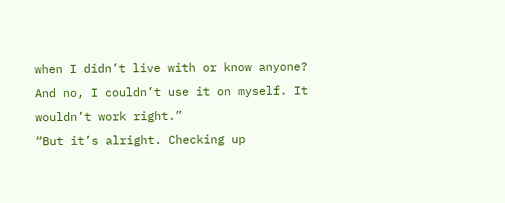when I didn’t live with or know anyone? And no, I couldn’t use it on myself. It wouldn’t work right.”
“But it’s alright. Checking up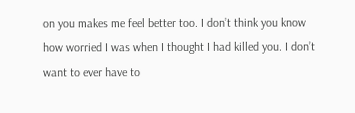on you makes me feel better too. I don’t think you know how worried I was when I thought I had killed you. I don’t want to ever have to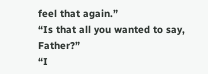feel that again.”
“Is that all you wanted to say, Father?”
“I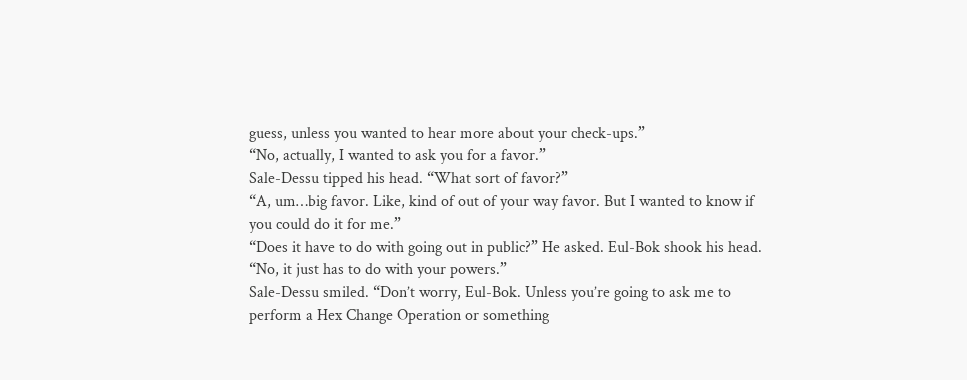guess, unless you wanted to hear more about your check-ups.”
“No, actually, I wanted to ask you for a favor.”
Sale-Dessu tipped his head. “What sort of favor?”
“A, um…big favor. Like, kind of out of your way favor. But I wanted to know if you could do it for me.”
“Does it have to do with going out in public?” He asked. Eul-Bok shook his head. “No, it just has to do with your powers.”
Sale-Dessu smiled. “Don’t worry, Eul-Bok. Unless you’re going to ask me to perform a Hex Change Operation or something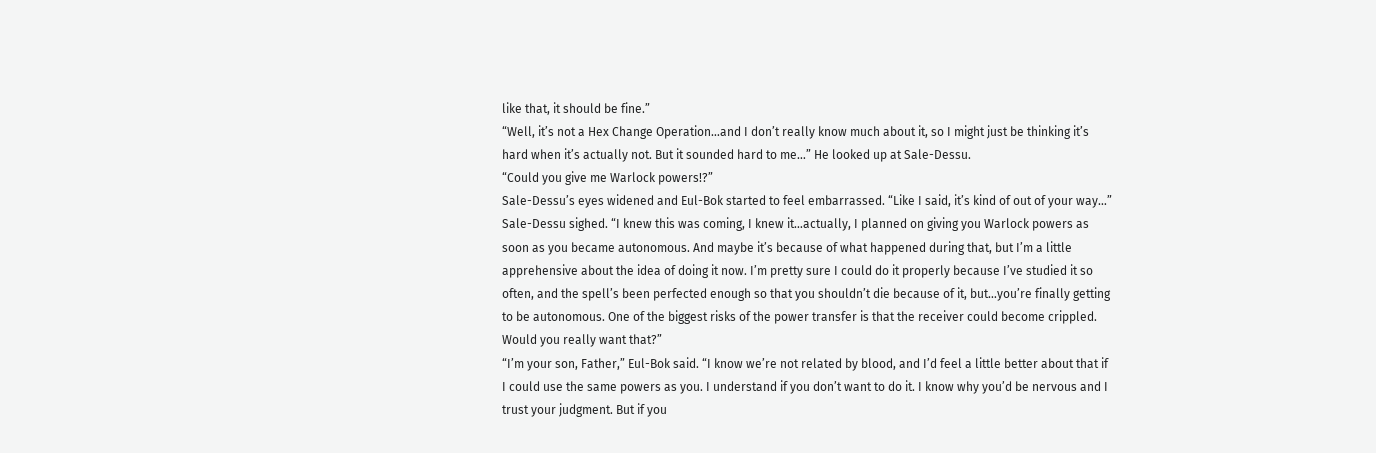like that, it should be fine.”
“Well, it’s not a Hex Change Operation…and I don’t really know much about it, so I might just be thinking it’s hard when it’s actually not. But it sounded hard to me…” He looked up at Sale-Dessu.
“Could you give me Warlock powers!?”
Sale-Dessu’s eyes widened and Eul-Bok started to feel embarrassed. “Like I said, it’s kind of out of your way…”
Sale-Dessu sighed. “I knew this was coming, I knew it…actually, I planned on giving you Warlock powers as soon as you became autonomous. And maybe it’s because of what happened during that, but I’m a little apprehensive about the idea of doing it now. I’m pretty sure I could do it properly because I’ve studied it so often, and the spell’s been perfected enough so that you shouldn’t die because of it, but…you’re finally getting to be autonomous. One of the biggest risks of the power transfer is that the receiver could become crippled. Would you really want that?”
“I’m your son, Father,” Eul-Bok said. “I know we’re not related by blood, and I’d feel a little better about that if I could use the same powers as you. I understand if you don’t want to do it. I know why you’d be nervous and I trust your judgment. But if you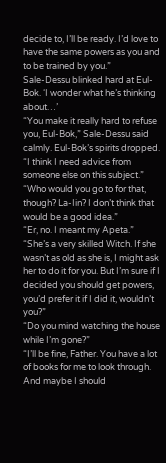decide to, I’ll be ready. I’d love to have the same powers as you and to be trained by you.”
Sale-Dessu blinked hard at Eul-Bok. ‘I wonder what he’s thinking about…’
“You make it really hard to refuse you, Eul-Bok,” Sale-Dessu said calmly. Eul-Bok’s spirits dropped. “I think I need advice from someone else on this subject.”
“Who would you go to for that, though? La-Iin? I don’t think that would be a good idea.”
“Er, no. I meant my Apeta.”
“She’s a very skilled Witch. If she wasn’t as old as she is, I might ask her to do it for you. But I’m sure if I decided you should get powers, you’d prefer it if I did it, wouldn’t you?”
“Do you mind watching the house while I’m gone?”
“I’ll be fine, Father. You have a lot of books for me to look through. And maybe I should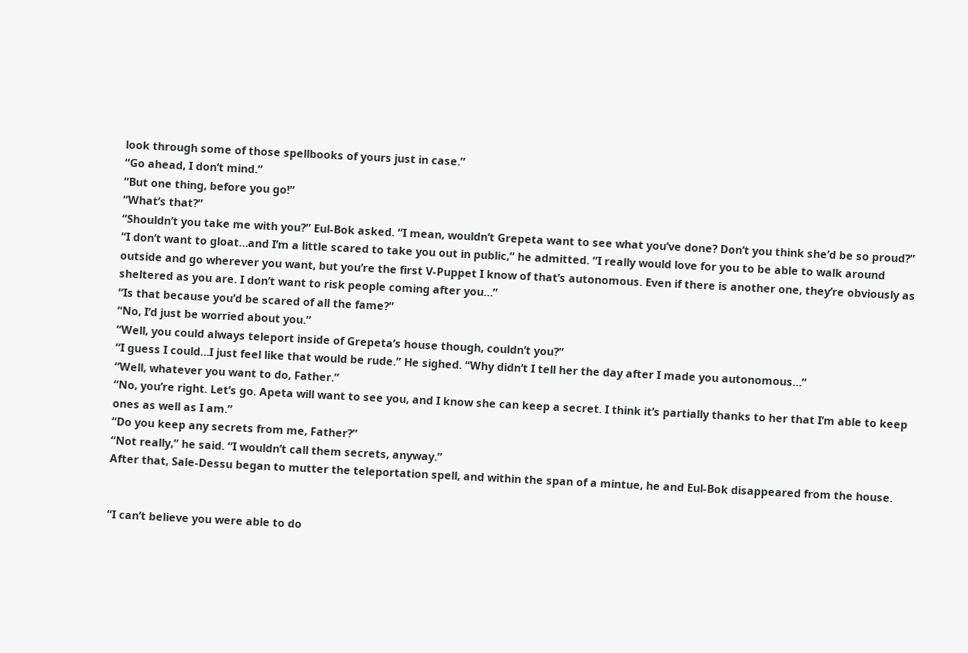look through some of those spellbooks of yours just in case.”
“Go ahead, I don’t mind.”
“But one thing, before you go!”
“What’s that?”
“Shouldn’t you take me with you?” Eul-Bok asked. “I mean, wouldn’t Grepeta want to see what you’ve done? Don’t you think she’d be so proud?”
“I don’t want to gloat…and I’m a little scared to take you out in public,” he admitted. “I really would love for you to be able to walk around outside and go wherever you want, but you’re the first V-Puppet I know of that’s autonomous. Even if there is another one, they’re obviously as sheltered as you are. I don’t want to risk people coming after you…”
“Is that because you’d be scared of all the fame?”
“No, I’d just be worried about you.”
“Well, you could always teleport inside of Grepeta’s house though, couldn’t you?”
“I guess I could…I just feel like that would be rude.” He sighed. “Why didn’t I tell her the day after I made you autonomous…”
“Well, whatever you want to do, Father.”
“No, you’re right. Let’s go. Apeta will want to see you, and I know she can keep a secret. I think it’s partially thanks to her that I’m able to keep ones as well as I am.”
“Do you keep any secrets from me, Father?”
“Not really,” he said. “I wouldn’t call them secrets, anyway.”
After that, Sale-Dessu began to mutter the teleportation spell, and within the span of a mintue, he and Eul-Bok disappeared from the house.


“I can’t believe you were able to do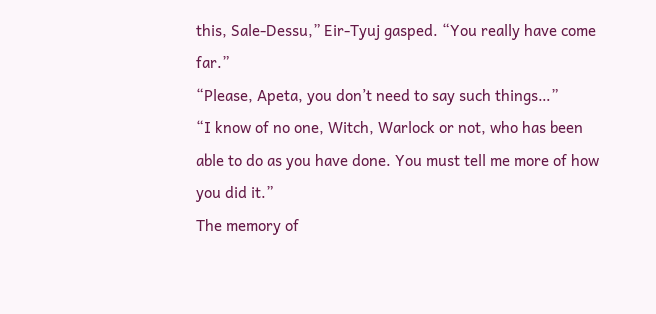this, Sale-Dessu,” Eir-Tyuj gasped. “You really have come far.”
“Please, Apeta, you don’t need to say such things…”
“I know of no one, Witch, Warlock or not, who has been able to do as you have done. You must tell me more of how you did it.”
The memory of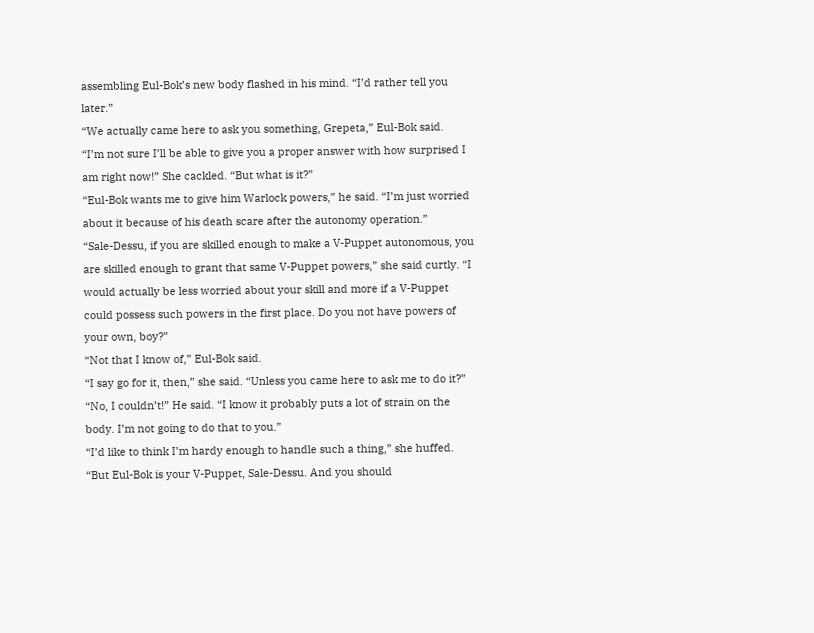assembling Eul-Bok’s new body flashed in his mind. “I’d rather tell you later.”
“We actually came here to ask you something, Grepeta,” Eul-Bok said.
“I’m not sure I’ll be able to give you a proper answer with how surprised I am right now!” She cackled. “But what is it?”
“Eul-Bok wants me to give him Warlock powers,” he said. “I’m just worried about it because of his death scare after the autonomy operation.”
“Sale-Dessu, if you are skilled enough to make a V-Puppet autonomous, you are skilled enough to grant that same V-Puppet powers,” she said curtly. “I would actually be less worried about your skill and more if a V-Puppet could possess such powers in the first place. Do you not have powers of your own, boy?”
“Not that I know of,” Eul-Bok said.
“I say go for it, then,” she said. “Unless you came here to ask me to do it?”
“No, I couldn’t!” He said. “I know it probably puts a lot of strain on the body. I’m not going to do that to you.”
“I’d like to think I’m hardy enough to handle such a thing,” she huffed. “But Eul-Bok is your V-Puppet, Sale-Dessu. And you should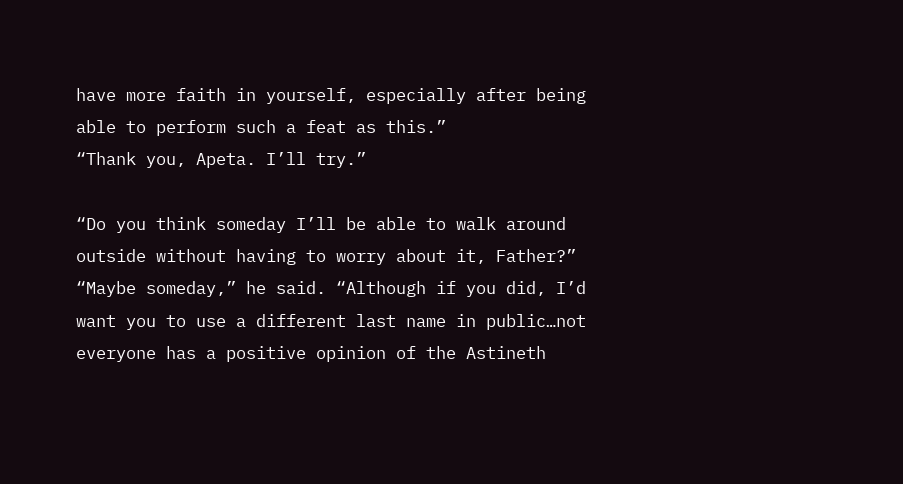have more faith in yourself, especially after being able to perform such a feat as this.”
“Thank you, Apeta. I’ll try.”

“Do you think someday I’ll be able to walk around outside without having to worry about it, Father?”
“Maybe someday,” he said. “Although if you did, I’d want you to use a different last name in public…not everyone has a positive opinion of the Astineth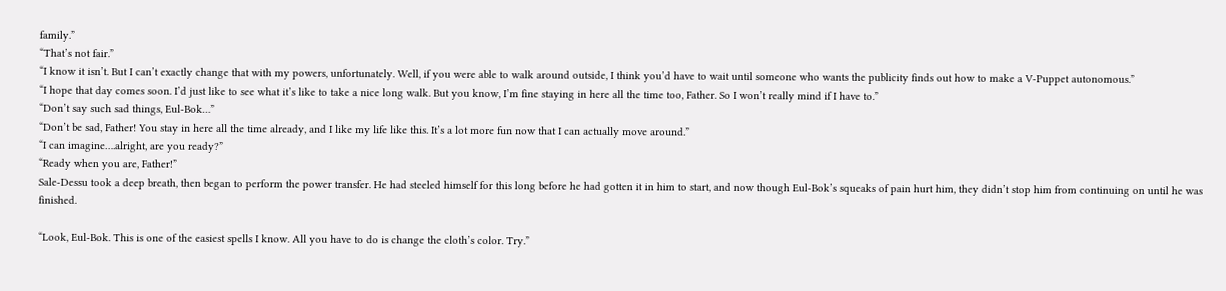family.”
“That’s not fair.”
“I know it isn’t. But I can’t exactly change that with my powers, unfortunately. Well, if you were able to walk around outside, I think you’d have to wait until someone who wants the publicity finds out how to make a V-Puppet autonomous.”
“I hope that day comes soon. I’d just like to see what it’s like to take a nice long walk. But you know, I’m fine staying in here all the time too, Father. So I won’t really mind if I have to.”
“Don’t say such sad things, Eul-Bok…”
“Don’t be sad, Father! You stay in here all the time already, and I like my life like this. It’s a lot more fun now that I can actually move around.”
“I can imagine….alright, are you ready?”
“Ready when you are, Father!”
Sale-Dessu took a deep breath, then began to perform the power transfer. He had steeled himself for this long before he had gotten it in him to start, and now though Eul-Bok’s squeaks of pain hurt him, they didn’t stop him from continuing on until he was finished.

“Look, Eul-Bok. This is one of the easiest spells I know. All you have to do is change the cloth’s color. Try.”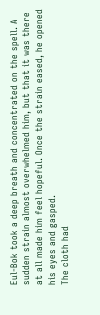Eul-Bok took a deep breath and concentrated on the spell. A sudden strain almost overwhelmed him, but that it was there at all made him feel hopeful. Once the strain eased, he opened his eyes and gasped.
The cloth had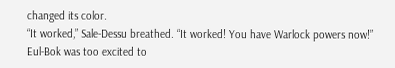changed its color.
“It worked,” Sale-Dessu breathed. “It worked! You have Warlock powers now!”
Eul-Bok was too excited to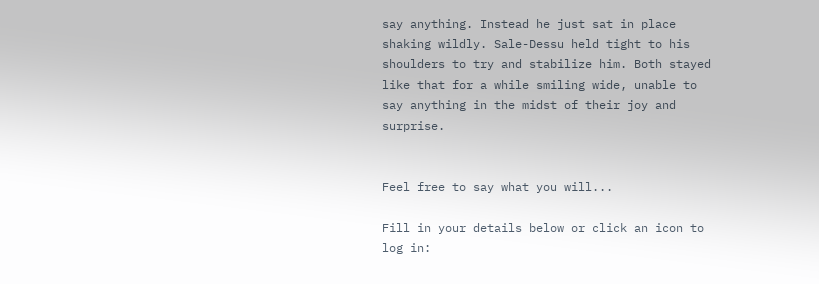say anything. Instead he just sat in place shaking wildly. Sale-Dessu held tight to his shoulders to try and stabilize him. Both stayed like that for a while smiling wide, unable to say anything in the midst of their joy and surprise.


Feel free to say what you will...

Fill in your details below or click an icon to log in: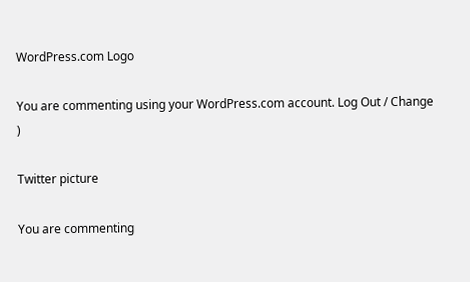WordPress.com Logo

You are commenting using your WordPress.com account. Log Out / Change )

Twitter picture

You are commenting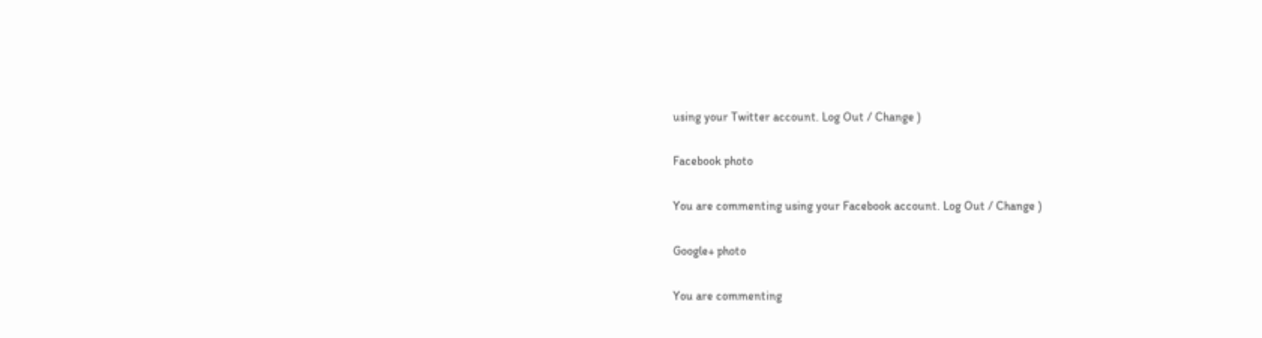using your Twitter account. Log Out / Change )

Facebook photo

You are commenting using your Facebook account. Log Out / Change )

Google+ photo

You are commenting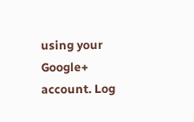using your Google+ account. Log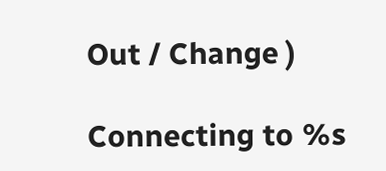Out / Change )

Connecting to %s